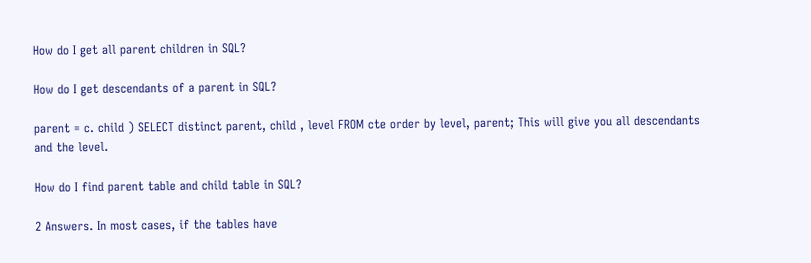How do I get all parent children in SQL?

How do I get descendants of a parent in SQL?

parent = c. child ) SELECT distinct parent, child , level FROM cte order by level, parent; This will give you all descendants and the level.

How do I find parent table and child table in SQL?

2 Answers. In most cases, if the tables have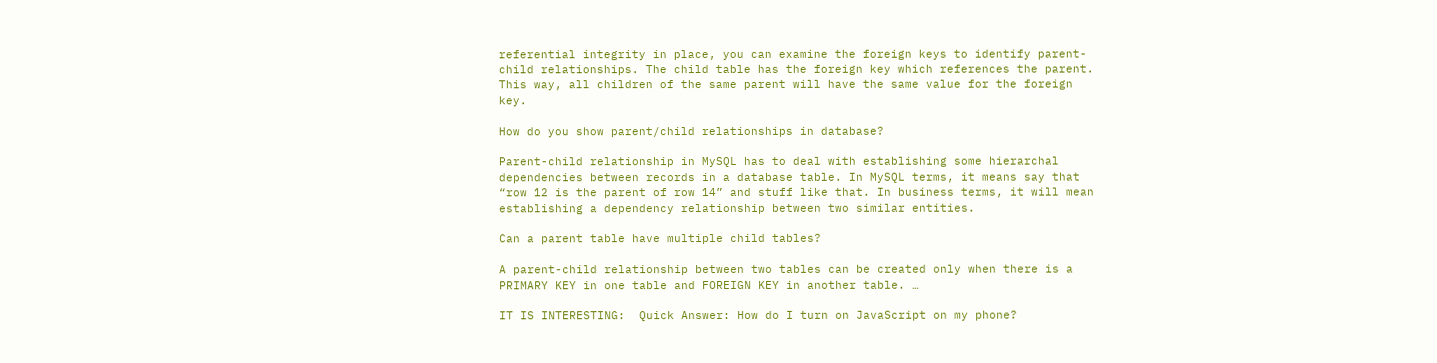referential integrity in place, you can examine the foreign keys to identify parent-child relationships. The child table has the foreign key which references the parent. This way, all children of the same parent will have the same value for the foreign key.

How do you show parent/child relationships in database?

Parent-child relationship in MySQL has to deal with establishing some hierarchal dependencies between records in a database table. In MySQL terms, it means say that “row 12 is the parent of row 14” and stuff like that. In business terms, it will mean establishing a dependency relationship between two similar entities.

Can a parent table have multiple child tables?

A parent-child relationship between two tables can be created only when there is a PRIMARY KEY in one table and FOREIGN KEY in another table. …

IT IS INTERESTING:  Quick Answer: How do I turn on JavaScript on my phone?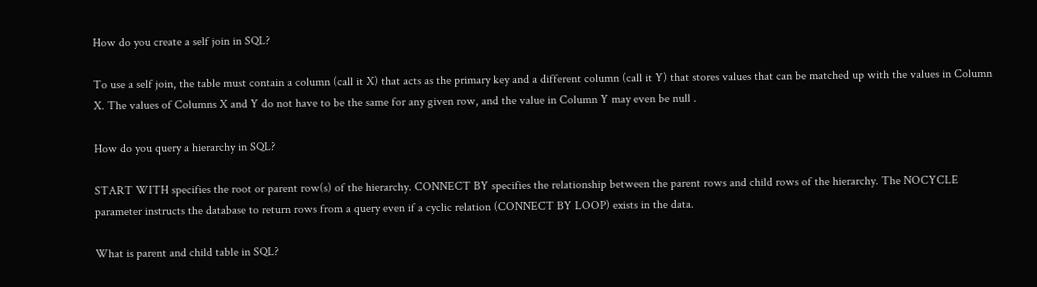How do you create a self join in SQL?

To use a self join, the table must contain a column (call it X) that acts as the primary key and a different column (call it Y) that stores values that can be matched up with the values in Column X. The values of Columns X and Y do not have to be the same for any given row, and the value in Column Y may even be null .

How do you query a hierarchy in SQL?

START WITH specifies the root or parent row(s) of the hierarchy. CONNECT BY specifies the relationship between the parent rows and child rows of the hierarchy. The NOCYCLE parameter instructs the database to return rows from a query even if a cyclic relation (CONNECT BY LOOP) exists in the data.

What is parent and child table in SQL?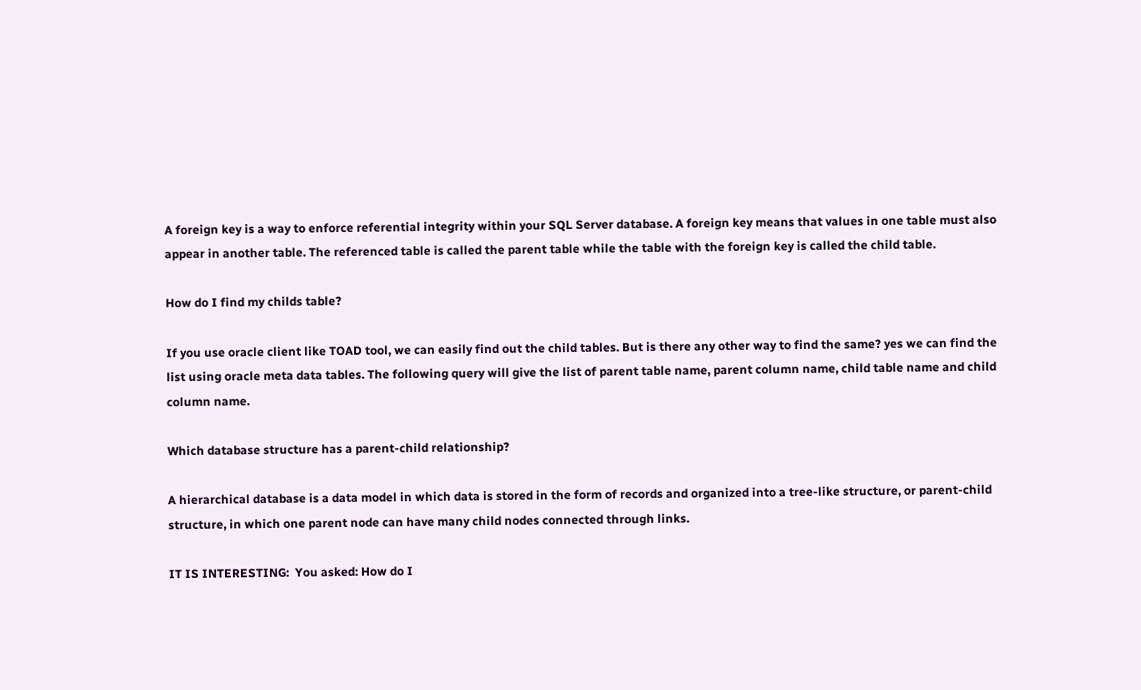A foreign key is a way to enforce referential integrity within your SQL Server database. A foreign key means that values in one table must also appear in another table. The referenced table is called the parent table while the table with the foreign key is called the child table.

How do I find my childs table?

If you use oracle client like TOAD tool, we can easily find out the child tables. But is there any other way to find the same? yes we can find the list using oracle meta data tables. The following query will give the list of parent table name, parent column name, child table name and child column name.

Which database structure has a parent-child relationship?

A hierarchical database is a data model in which data is stored in the form of records and organized into a tree-like structure, or parent-child structure, in which one parent node can have many child nodes connected through links.

IT IS INTERESTING:  You asked: How do I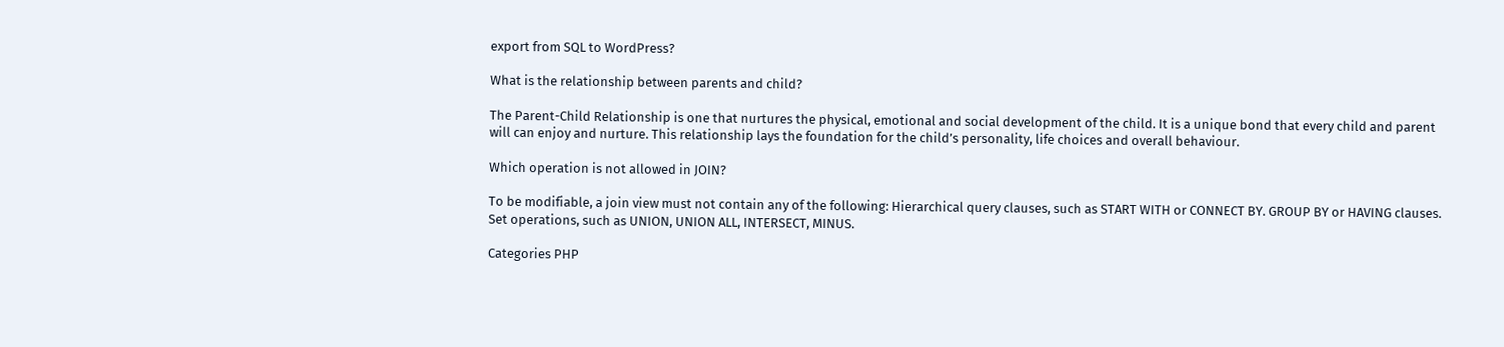export from SQL to WordPress?

What is the relationship between parents and child?

The Parent-Child Relationship is one that nurtures the physical, emotional and social development of the child. It is a unique bond that every child and parent will can enjoy and nurture. This relationship lays the foundation for the child’s personality, life choices and overall behaviour.

Which operation is not allowed in JOIN?

To be modifiable, a join view must not contain any of the following: Hierarchical query clauses, such as START WITH or CONNECT BY. GROUP BY or HAVING clauses. Set operations, such as UNION, UNION ALL, INTERSECT, MINUS.

Categories PHP